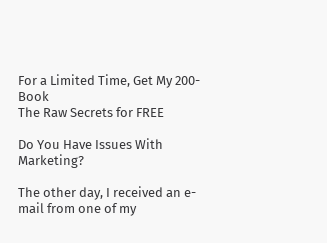For a Limited Time, Get My 200-Book
The Raw Secrets for FREE

Do You Have Issues With Marketing?

The other day, I received an e-mail from one of my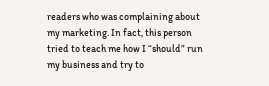readers who was complaining about my marketing. In fact, this person tried to teach me how I “should” run my business and try to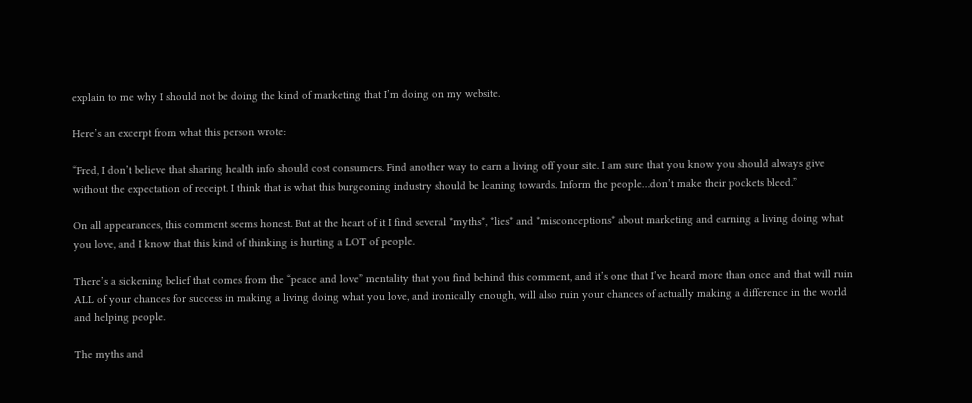explain to me why I should not be doing the kind of marketing that I’m doing on my website.

Here’s an excerpt from what this person wrote:

“Fred, I don’t believe that sharing health info should cost consumers. Find another way to earn a living off your site. I am sure that you know you should always give without the expectation of receipt. I think that is what this burgeoning industry should be leaning towards. Inform the people…don’t make their pockets bleed.”

On all appearances, this comment seems honest. But at the heart of it I find several *myths*, *lies* and *misconceptions* about marketing and earning a living doing what you love, and I know that this kind of thinking is hurting a LOT of people.

There’s a sickening belief that comes from the “peace and love” mentality that you find behind this comment, and it’s one that I’ve heard more than once and that will ruin ALL of your chances for success in making a living doing what you love, and ironically enough, will also ruin your chances of actually making a difference in the world and helping people.

The myths and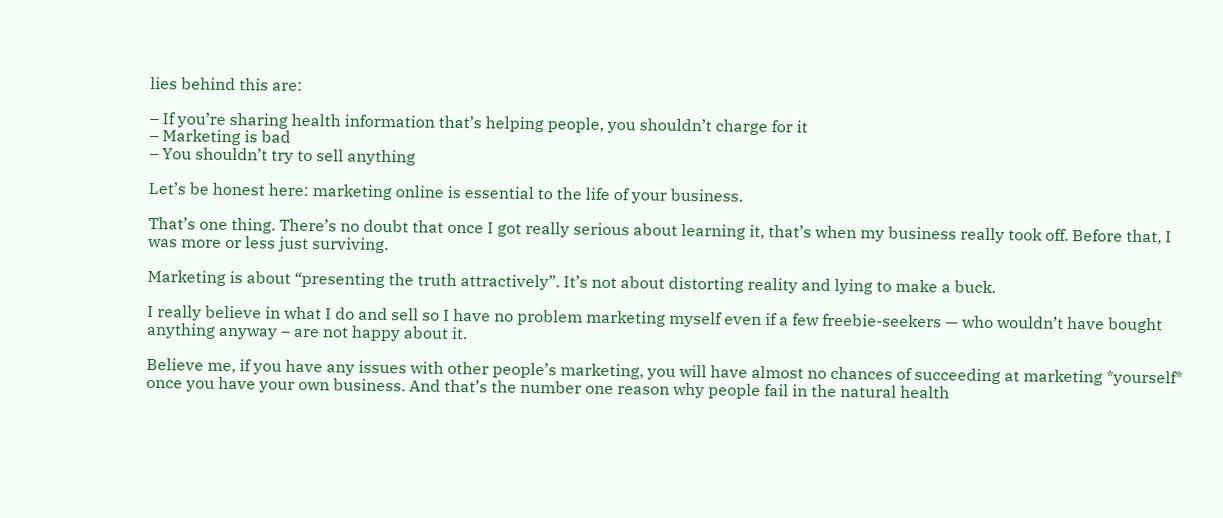lies behind this are:

– If you’re sharing health information that’s helping people, you shouldn’t charge for it
– Marketing is bad
– You shouldn’t try to sell anything

Let’s be honest here: marketing online is essential to the life of your business.

That’s one thing. There’s no doubt that once I got really serious about learning it, that’s when my business really took off. Before that, I was more or less just surviving.

Marketing is about “presenting the truth attractively”. It’s not about distorting reality and lying to make a buck.

I really believe in what I do and sell so I have no problem marketing myself even if a few freebie-seekers — who wouldn’t have bought anything anyway – are not happy about it.

Believe me, if you have any issues with other people’s marketing, you will have almost no chances of succeeding at marketing *yourself* once you have your own business. And that’s the number one reason why people fail in the natural health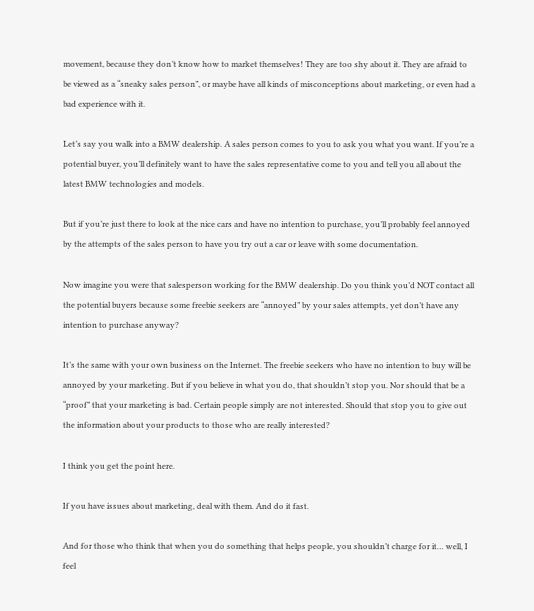movement, because they don’t know how to market themselves! They are too shy about it. They are afraid to be viewed as a “sneaky sales person”, or maybe have all kinds of misconceptions about marketing, or even had a bad experience with it.

Let’s say you walk into a BMW dealership. A sales person comes to you to ask you what you want. If you’re a potential buyer, you’ll definitely want to have the sales representative come to you and tell you all about the latest BMW technologies and models.

But if you’re just there to look at the nice cars and have no intention to purchase, you’ll probably feel annoyed by the attempts of the sales person to have you try out a car or leave with some documentation.

Now imagine you were that salesperson working for the BMW dealership. Do you think you’d NOT contact all the potential buyers because some freebie seekers are “annoyed” by your sales attempts, yet don’t have any intention to purchase anyway?

It’s the same with your own business on the Internet. The freebie seekers who have no intention to buy will be annoyed by your marketing. But if you believe in what you do, that shouldn’t stop you. Nor should that be a “proof” that your marketing is bad. Certain people simply are not interested. Should that stop you to give out the information about your products to those who are really interested?

I think you get the point here.

If you have issues about marketing, deal with them. And do it fast.

And for those who think that when you do something that helps people, you shouldn’t charge for it… well, I feel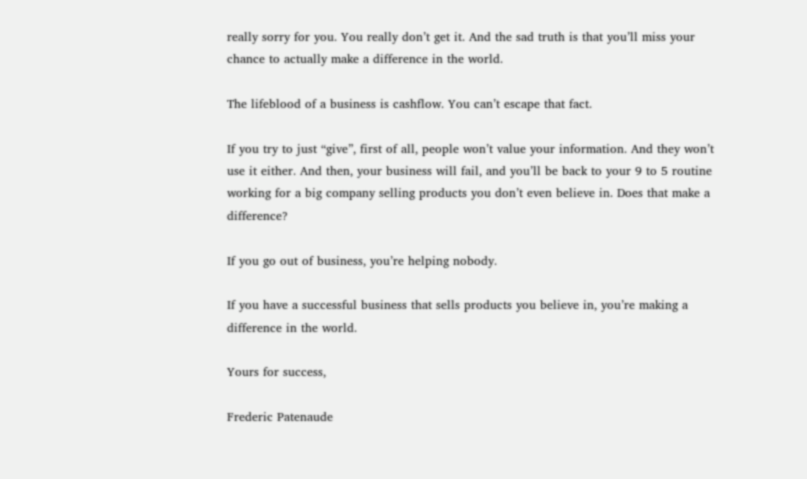really sorry for you. You really don’t get it. And the sad truth is that you’ll miss your chance to actually make a difference in the world.

The lifeblood of a business is cashflow. You can’t escape that fact.

If you try to just “give”, first of all, people won’t value your information. And they won’t use it either. And then, your business will fail, and you’ll be back to your 9 to 5 routine working for a big company selling products you don’t even believe in. Does that make a difference?

If you go out of business, you’re helping nobody.

If you have a successful business that sells products you believe in, you’re making a difference in the world.

Yours for success,

Frederic Patenaude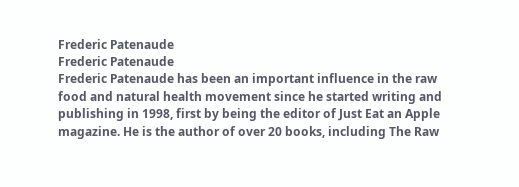Frederic Patenaude
Frederic Patenaude
Frederic Patenaude has been an important influence in the raw food and natural health movement since he started writing and publishing in 1998, first by being the editor of Just Eat an Apple magazine. He is the author of over 20 books, including The Raw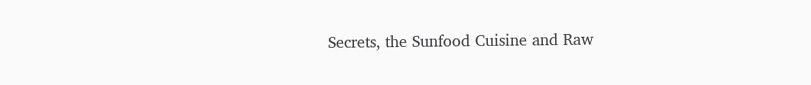Secrets, the Sunfood Cuisine and Raw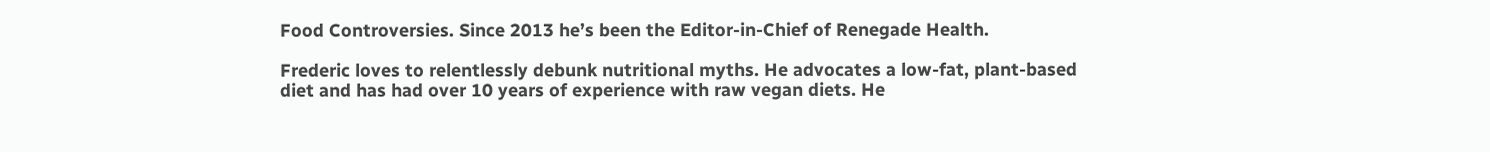Food Controversies. Since 2013 he’s been the Editor-in-Chief of Renegade Health.

Frederic loves to relentlessly debunk nutritional myths. He advocates a low-fat, plant-based diet and has had over 10 years of experience with raw vegan diets. He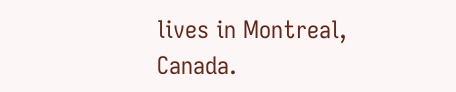lives in Montreal, Canada.